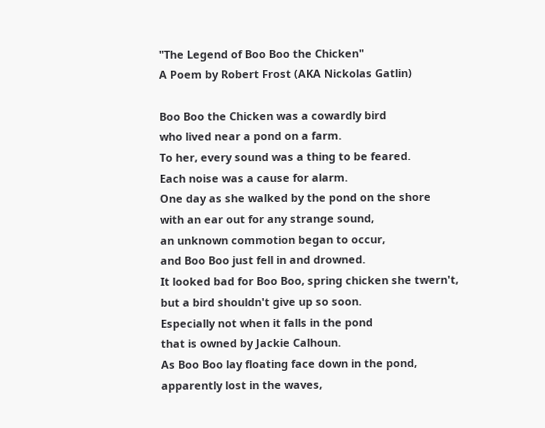"The Legend of Boo Boo the Chicken"
A Poem by Robert Frost (AKA Nickolas Gatlin)

Boo Boo the Chicken was a cowardly bird
who lived near a pond on a farm.
To her, every sound was a thing to be feared.
Each noise was a cause for alarm.
One day as she walked by the pond on the shore
with an ear out for any strange sound,
an unknown commotion began to occur,
and Boo Boo just fell in and drowned.
It looked bad for Boo Boo, spring chicken she twern't,
but a bird shouldn't give up so soon.
Especially not when it falls in the pond
that is owned by Jackie Calhoun.
As Boo Boo lay floating face down in the pond,
apparently lost in the waves,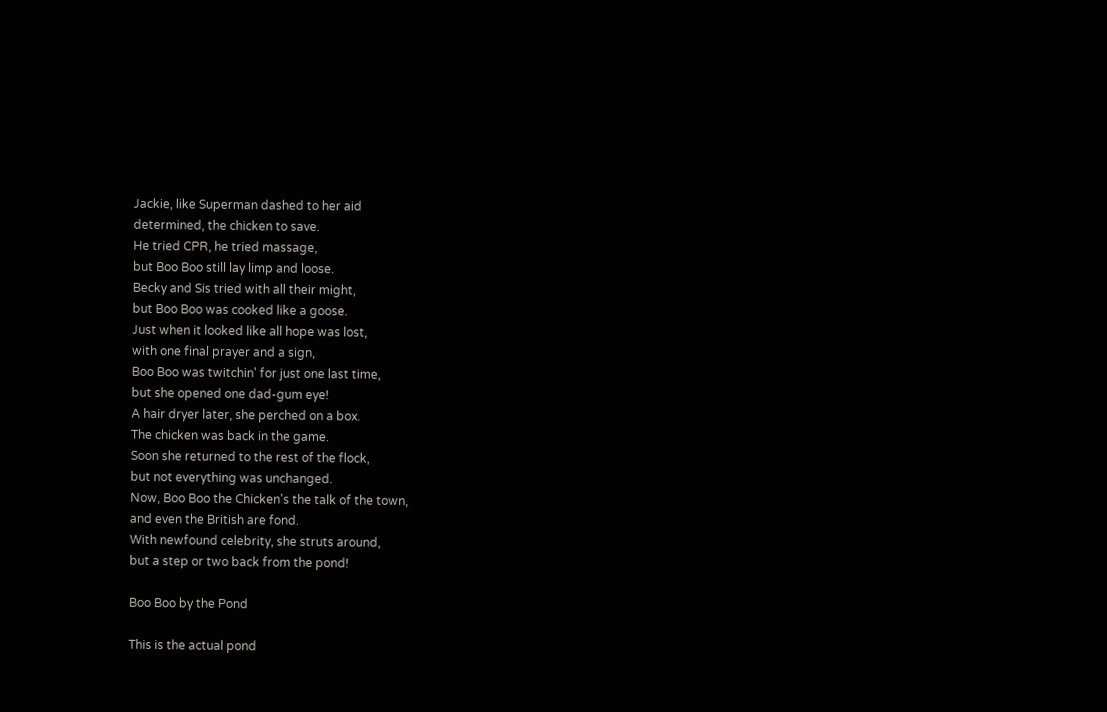Jackie, like Superman dashed to her aid
determined, the chicken to save.
He tried CPR, he tried massage,
but Boo Boo still lay limp and loose.
Becky and Sis tried with all their might,
but Boo Boo was cooked like a goose.
Just when it looked like all hope was lost,
with one final prayer and a sign,
Boo Boo was twitchin' for just one last time,
but she opened one dad-gum eye!
A hair dryer later, she perched on a box.
The chicken was back in the game.
Soon she returned to the rest of the flock,
but not everything was unchanged.
Now, Boo Boo the Chicken's the talk of the town,
and even the British are fond.
With newfound celebrity, she struts around,
but a step or two back from the pond!

Boo Boo by the Pond

This is the actual pond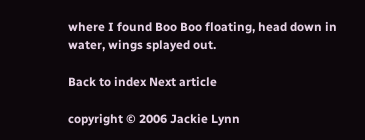where I found Boo Boo floating, head down in water, wings splayed out.

Back to index Next article

copyright © 2006 Jackie Lynn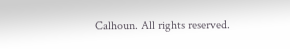Calhoun. All rights reserved.